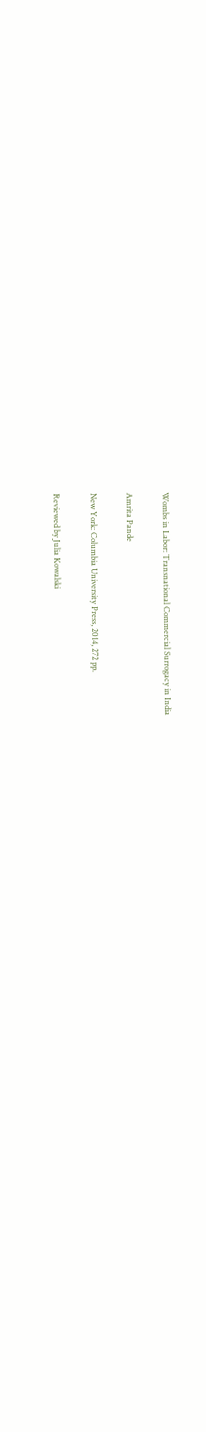Wombs in Labor: Transnational Commercial Surrogacy in India

Amrita Pande

New York: Columbia University Press, 2014, 272 pp.

Reviewed by Julia Kowalski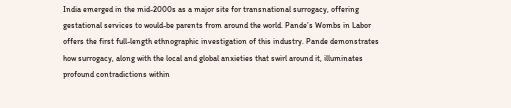India emerged in the mid-2000s as a major site for transnational surrogacy, offering gestational services to would-be parents from around the world. Pande’s Wombs in Labor offers the first full-length ethnographic investigation of this industry. Pande demonstrates how surrogacy, along with the local and global anxieties that swirl around it, illuminates profound contradictions within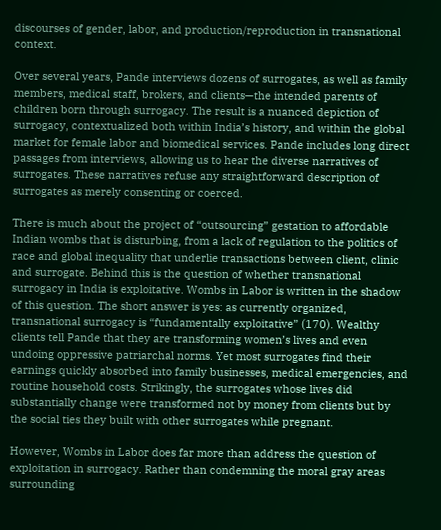discourses of gender, labor, and production/reproduction in transnational context.

Over several years, Pande interviews dozens of surrogates, as well as family members, medical staff, brokers, and clients—the intended parents of children born through surrogacy. The result is a nuanced depiction of surrogacy, contextualized both within India’s history, and within the global market for female labor and biomedical services. Pande includes long direct passages from interviews, allowing us to hear the diverse narratives of surrogates. These narratives refuse any straightforward description of surrogates as merely consenting or coerced.

There is much about the project of “outsourcing” gestation to affordable Indian wombs that is disturbing, from a lack of regulation to the politics of race and global inequality that underlie transactions between client, clinic and surrogate. Behind this is the question of whether transnational surrogacy in India is exploitative. Wombs in Labor is written in the shadow of this question. The short answer is yes: as currently organized, transnational surrogacy is “fundamentally exploitative” (170). Wealthy clients tell Pande that they are transforming women’s lives and even undoing oppressive patriarchal norms. Yet most surrogates find their earnings quickly absorbed into family businesses, medical emergencies, and routine household costs. Strikingly, the surrogates whose lives did substantially change were transformed not by money from clients but by the social ties they built with other surrogates while pregnant.

However, Wombs in Labor does far more than address the question of exploitation in surrogacy. Rather than condemning the moral gray areas surrounding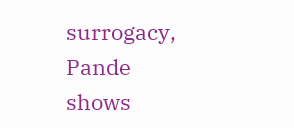surrogacy, Pande shows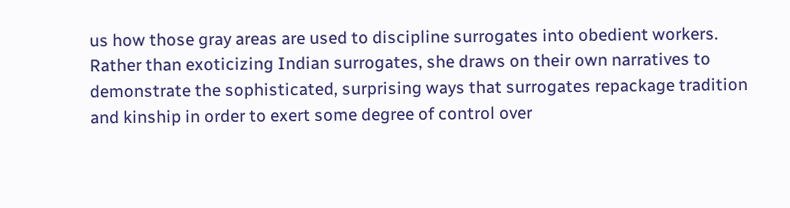us how those gray areas are used to discipline surrogates into obedient workers. Rather than exoticizing Indian surrogates, she draws on their own narratives to demonstrate the sophisticated, surprising ways that surrogates repackage tradition and kinship in order to exert some degree of control over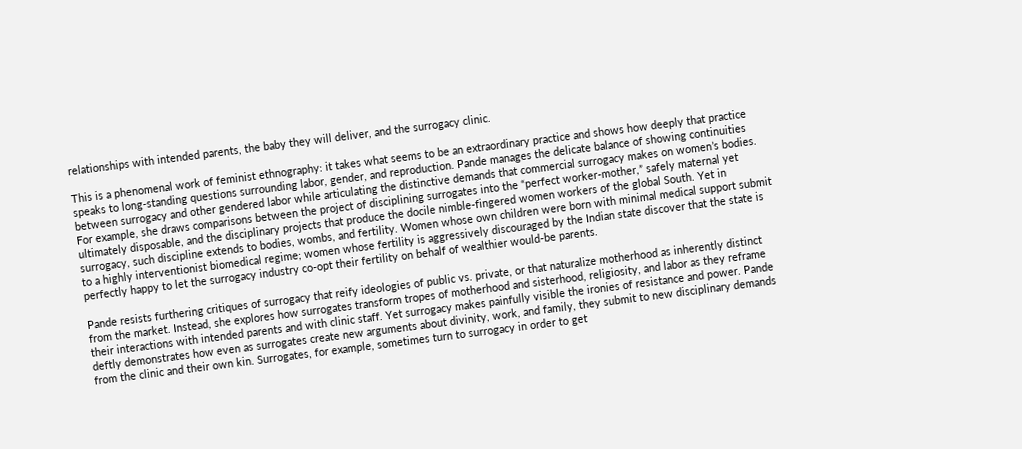relationships with intended parents, the baby they will deliver, and the surrogacy clinic.

This is a phenomenal work of feminist ethnography: it takes what seems to be an extraordinary practice and shows how deeply that practice speaks to long-standing questions surrounding labor, gender, and reproduction. Pande manages the delicate balance of showing continuities between surrogacy and other gendered labor while articulating the distinctive demands that commercial surrogacy makes on women’s bodies. For example, she draws comparisons between the project of disciplining surrogates into the “perfect worker-mother,” safely maternal yet ultimately disposable, and the disciplinary projects that produce the docile nimble-fingered women workers of the global South. Yet in surrogacy, such discipline extends to bodies, wombs, and fertility. Women whose own children were born with minimal medical support submit to a highly interventionist biomedical regime; women whose fertility is aggressively discouraged by the Indian state discover that the state is perfectly happy to let the surrogacy industry co-opt their fertility on behalf of wealthier would-be parents.

Pande resists furthering critiques of surrogacy that reify ideologies of public vs. private, or that naturalize motherhood as inherently distinct from the market. Instead, she explores how surrogates transform tropes of motherhood and sisterhood, religiosity, and labor as they reframe their interactions with intended parents and with clinic staff. Yet surrogacy makes painfully visible the ironies of resistance and power. Pande deftly demonstrates how even as surrogates create new arguments about divinity, work, and family, they submit to new disciplinary demands from the clinic and their own kin. Surrogates, for example, sometimes turn to surrogacy in order to get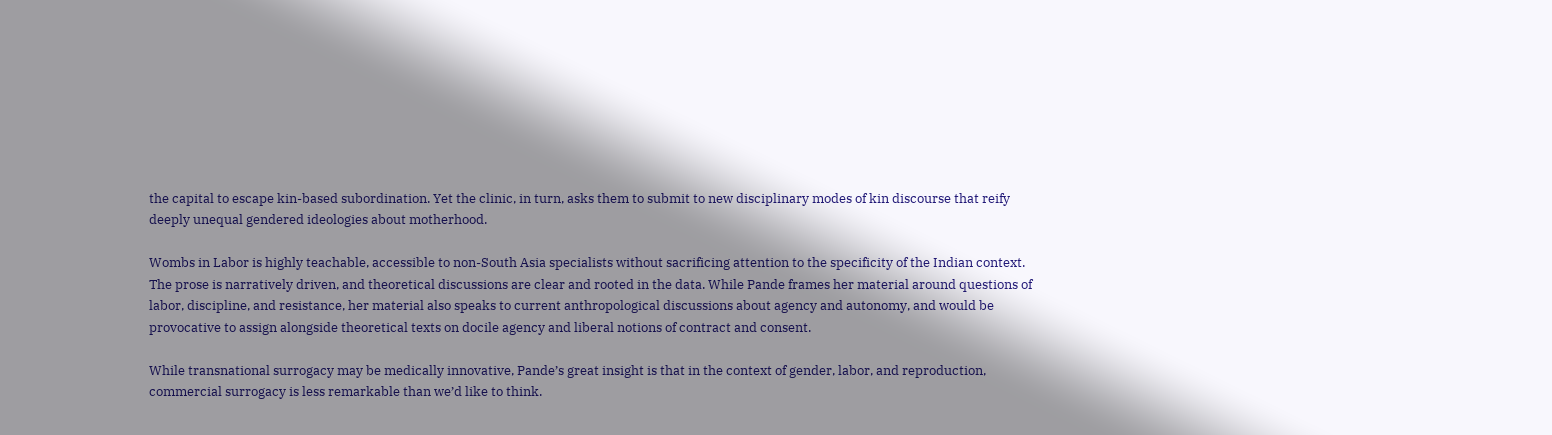the capital to escape kin-based subordination. Yet the clinic, in turn, asks them to submit to new disciplinary modes of kin discourse that reify deeply unequal gendered ideologies about motherhood.

Wombs in Labor is highly teachable, accessible to non-South Asia specialists without sacrificing attention to the specificity of the Indian context. The prose is narratively driven, and theoretical discussions are clear and rooted in the data. While Pande frames her material around questions of labor, discipline, and resistance, her material also speaks to current anthropological discussions about agency and autonomy, and would be provocative to assign alongside theoretical texts on docile agency and liberal notions of contract and consent.

While transnational surrogacy may be medically innovative, Pande’s great insight is that in the context of gender, labor, and reproduction, commercial surrogacy is less remarkable than we’d like to think.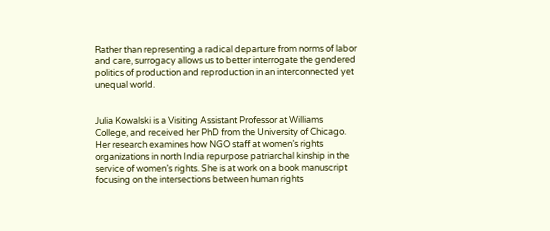Rather than representing a radical departure from norms of labor and care, surrogacy allows us to better interrogate the gendered politics of production and reproduction in an interconnected yet unequal world.


Julia Kowalski is a Visiting Assistant Professor at Williams College, and received her PhD from the University of Chicago. Her research examines how NGO staff at women’s rights organizations in north India repurpose patriarchal kinship in the service of women’s rights. She is at work on a book manuscript focusing on the intersections between human rights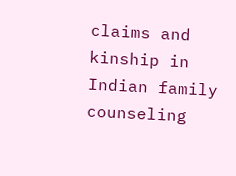claims and kinship in Indian family counseling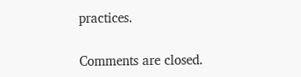practices.

Comments are closed.